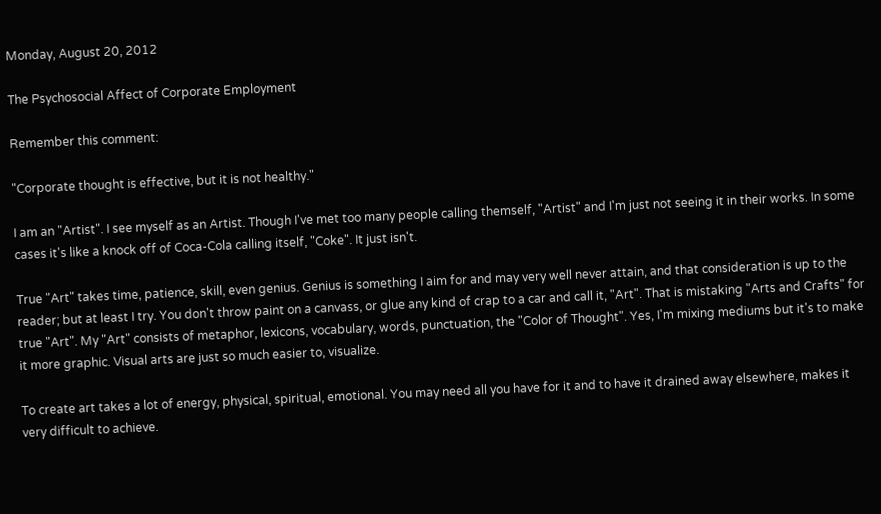Monday, August 20, 2012

The Psychosocial Affect of Corporate Employment

Remember this comment:

"Corporate thought is effective, but it is not healthy."

I am an "Artist". I see myself as an Artist. Though I've met too many people calling themself, "Artist" and I'm just not seeing it in their works. In some cases it's like a knock off of Coca-Cola calling itself, "Coke". It just isn't.

True "Art" takes time, patience, skill, even genius. Genius is something I aim for and may very well never attain, and that consideration is up to the reader; but at least I try. You don't throw paint on a canvass, or glue any kind of crap to a car and call it, "Art". That is mistaking "Arts and Crafts" for true "Art". My "Art" consists of metaphor, lexicons, vocabulary, words, punctuation, the "Color of Thought". Yes, I'm mixing mediums but it's to make it more graphic. Visual arts are just so much easier to, visualize.

To create art takes a lot of energy, physical, spiritual, emotional. You may need all you have for it and to have it drained away elsewhere, makes it very difficult to achieve.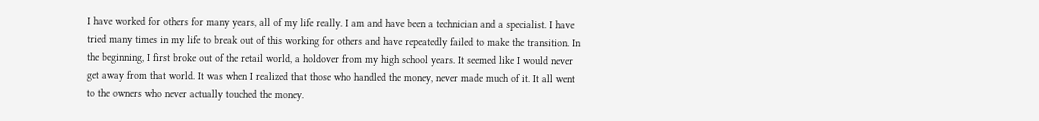I have worked for others for many years, all of my life really. I am and have been a technician and a specialist. I have tried many times in my life to break out of this working for others and have repeatedly failed to make the transition. In the beginning, I first broke out of the retail world, a holdover from my high school years. It seemed like I would never get away from that world. It was when I realized that those who handled the money, never made much of it. It all went to the owners who never actually touched the money.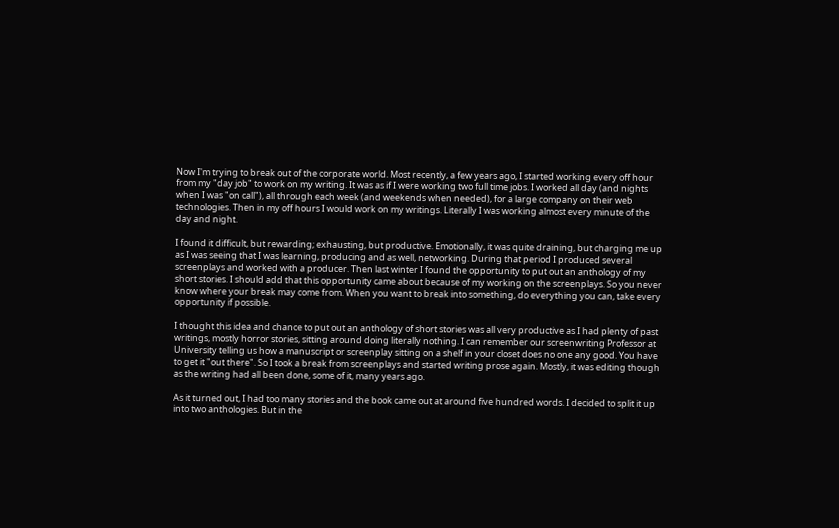Now I'm trying to break out of the corporate world. Most recently, a few years ago, I started working every off hour from my "day job" to work on my writing. It was as if I were working two full time jobs. I worked all day (and nights when I was "on call"), all through each week (and weekends when needed), for a large company on their web technologies. Then in my off hours I would work on my writings. Literally I was working almost every minute of the day and night.

I found it difficult, but rewarding; exhausting, but productive. Emotionally, it was quite draining, but charging me up as I was seeing that I was learning, producing and as well, networking. During that period I produced several screenplays and worked with a producer. Then last winter I found the opportunity to put out an anthology of my short stories. I should add that this opportunity came about because of my working on the screenplays. So you never know where your break may come from. When you want to break into something, do everything you can, take every opportunity if possible.

I thought this idea and chance to put out an anthology of short stories was all very productive as I had plenty of past writings, mostly horror stories, sitting around doing literally nothing. I can remember our screenwriting Professor at University telling us how a manuscript or screenplay sitting on a shelf in your closet does no one any good. You have to get it "out there". So I took a break from screenplays and started writing prose again. Mostly, it was editing though as the writing had all been done, some of it, many years ago.

As it turned out, I had too many stories and the book came out at around five hundred words. I decided to split it up into two anthologies. But in the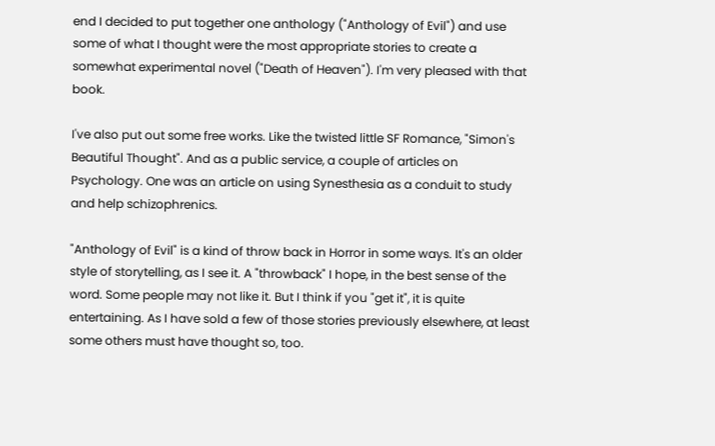end I decided to put together one anthology ("Anthology of Evil") and use some of what I thought were the most appropriate stories to create a somewhat experimental novel ("Death of Heaven"). I'm very pleased with that book.

I've also put out some free works. Like the twisted little SF Romance, "Simon's Beautiful Thought". And as a public service, a couple of articles on Psychology. One was an article on using Synesthesia as a conduit to study and help schizophrenics.

"Anthology of Evil" is a kind of throw back in Horror in some ways. It's an older style of storytelling, as I see it. A "throwback" I hope, in the best sense of the word. Some people may not like it. But I think if you "get it", it is quite entertaining. As I have sold a few of those stories previously elsewhere, at least some others must have thought so, too.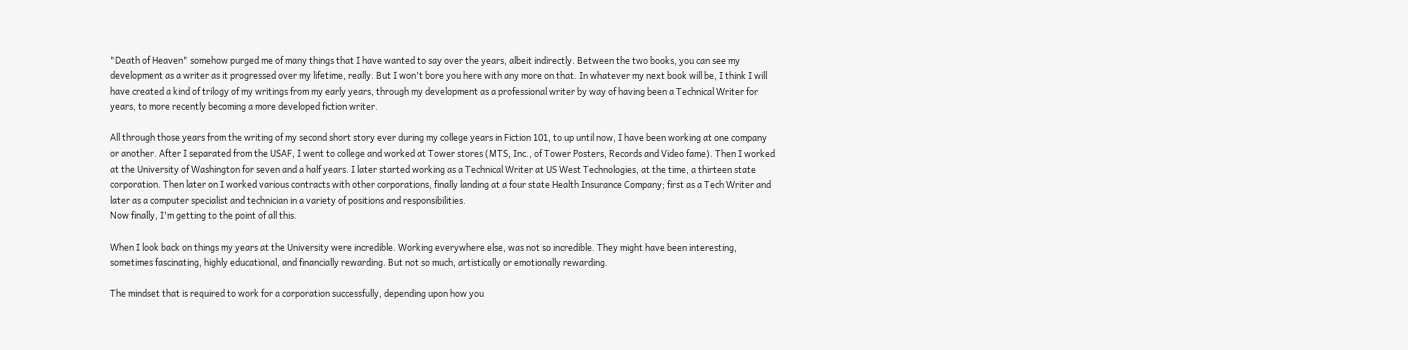"Death of Heaven" somehow purged me of many things that I have wanted to say over the years, albeit indirectly. Between the two books, you can see my development as a writer as it progressed over my lifetime, really. But I won't bore you here with any more on that. In whatever my next book will be, I think I will have created a kind of trilogy of my writings from my early years, through my development as a professional writer by way of having been a Technical Writer for years, to more recently becoming a more developed fiction writer.

All through those years from the writing of my second short story ever during my college years in Fiction 101, to up until now, I have been working at one company or another. After I separated from the USAF, I went to college and worked at Tower stores (MTS, Inc., of Tower Posters, Records and Video fame). Then I worked at the University of Washington for seven and a half years. I later started working as a Technical Writer at US West Technologies, at the time, a thirteen state corporation. Then later on I worked various contracts with other corporations, finally landing at a four state Health Insurance Company; first as a Tech Writer and later as a computer specialist and technician in a variety of positions and responsibilities.
Now finally, I'm getting to the point of all this.

When I look back on things my years at the University were incredible. Working everywhere else, was not so incredible. They might have been interesting, sometimes fascinating, highly educational, and financially rewarding. But not so much, artistically or emotionally rewarding.

The mindset that is required to work for a corporation successfully, depending upon how you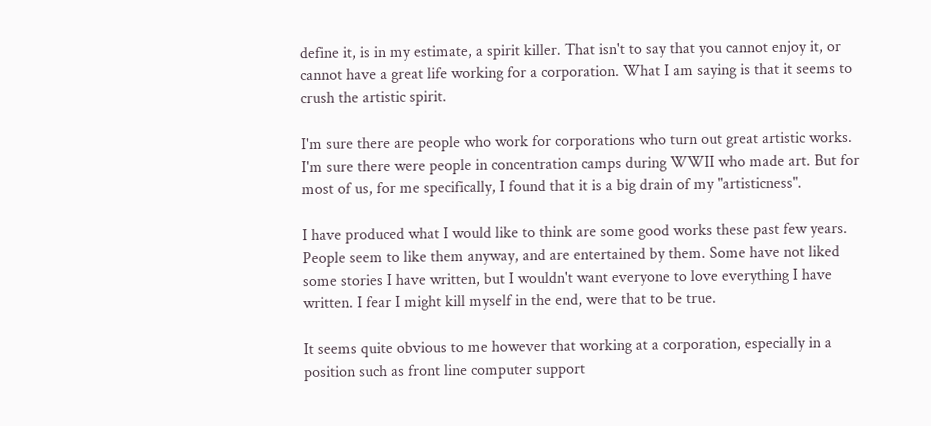define it, is in my estimate, a spirit killer. That isn't to say that you cannot enjoy it, or cannot have a great life working for a corporation. What I am saying is that it seems to crush the artistic spirit.

I'm sure there are people who work for corporations who turn out great artistic works. I'm sure there were people in concentration camps during WWII who made art. But for most of us, for me specifically, I found that it is a big drain of my "artisticness".

I have produced what I would like to think are some good works these past few years. People seem to like them anyway, and are entertained by them. Some have not liked some stories I have written, but I wouldn't want everyone to love everything I have written. I fear I might kill myself in the end, were that to be true.

It seems quite obvious to me however that working at a corporation, especially in a position such as front line computer support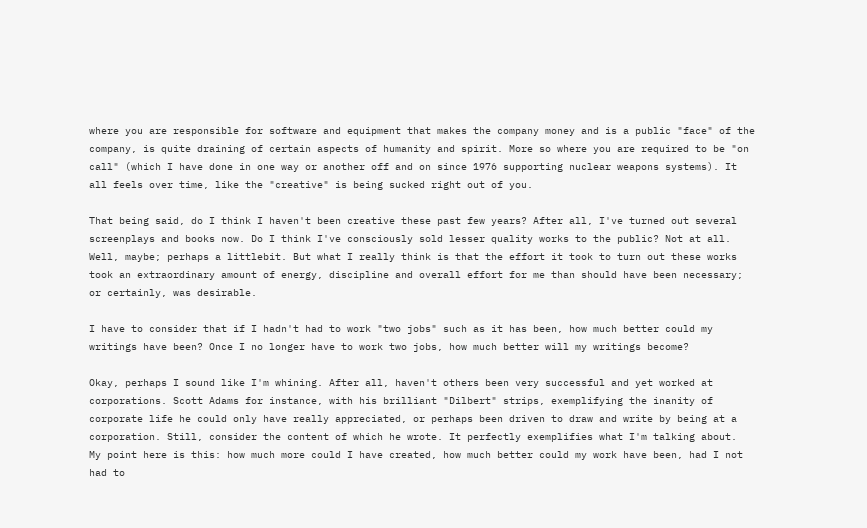where you are responsible for software and equipment that makes the company money and is a public "face" of the company, is quite draining of certain aspects of humanity and spirit. More so where you are required to be "on call" (which I have done in one way or another off and on since 1976 supporting nuclear weapons systems). It all feels over time, like the "creative" is being sucked right out of you.

That being said, do I think I haven't been creative these past few years? After all, I've turned out several screenplays and books now. Do I think I've consciously sold lesser quality works to the public? Not at all. Well, maybe; perhaps a littlebit. But what I really think is that the effort it took to turn out these works took an extraordinary amount of energy, discipline and overall effort for me than should have been necessary; or certainly, was desirable.

I have to consider that if I hadn't had to work "two jobs" such as it has been, how much better could my writings have been? Once I no longer have to work two jobs, how much better will my writings become?

Okay, perhaps I sound like I'm whining. After all, haven't others been very successful and yet worked at corporations. Scott Adams for instance, with his brilliant "Dilbert" strips, exemplifying the inanity of corporate life he could only have really appreciated, or perhaps been driven to draw and write by being at a corporation. Still, consider the content of which he wrote. It perfectly exemplifies what I'm talking about.
My point here is this: how much more could I have created, how much better could my work have been, had I not had to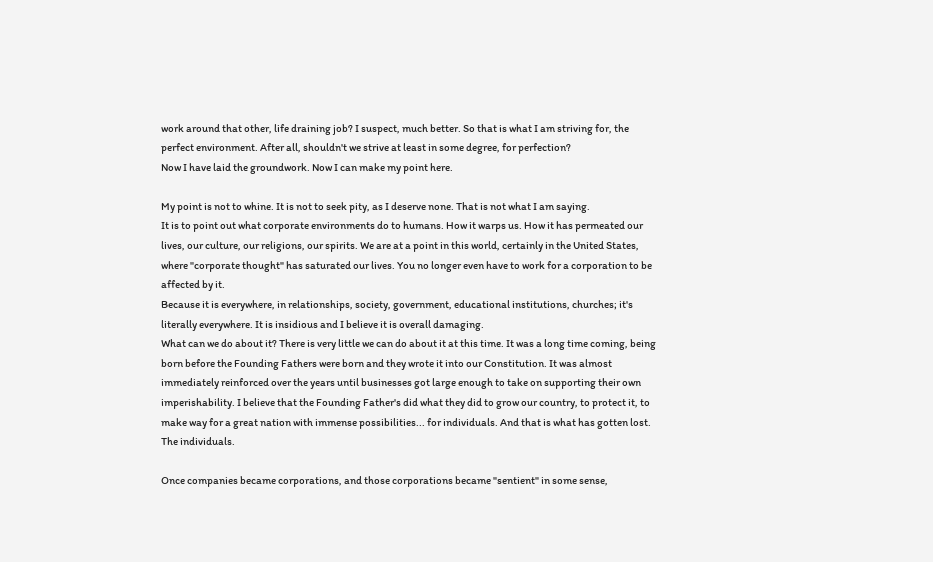work around that other, life draining job? I suspect, much better. So that is what I am striving for, the perfect environment. After all, shouldn't we strive at least in some degree, for perfection?
Now I have laid the groundwork. Now I can make my point here.

My point is not to whine. It is not to seek pity, as I deserve none. That is not what I am saying.
It is to point out what corporate environments do to humans. How it warps us. How it has permeated our lives, our culture, our religions, our spirits. We are at a point in this world, certainly in the United States, where "corporate thought" has saturated our lives. You no longer even have to work for a corporation to be affected by it.
Because it is everywhere, in relationships, society, government, educational institutions, churches; it's literally everywhere. It is insidious and I believe it is overall damaging.
What can we do about it? There is very little we can do about it at this time. It was a long time coming, being born before the Founding Fathers were born and they wrote it into our Constitution. It was almost immediately reinforced over the years until businesses got large enough to take on supporting their own imperishability. I believe that the Founding Father's did what they did to grow our country, to protect it, to make way for a great nation with immense possibilities... for individuals. And that is what has gotten lost. The individuals.

Once companies became corporations, and those corporations became "sentient" in some sense,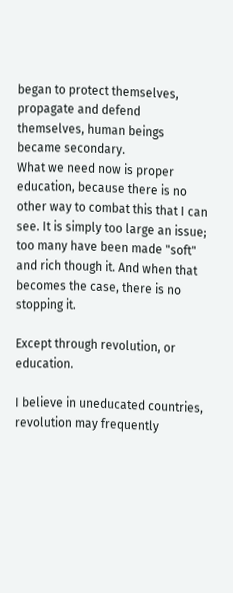began to protect themselves, propagate and defend themselves, human beings became secondary.
What we need now is proper education, because there is no other way to combat this that I can see. It is simply too large an issue; too many have been made "soft" and rich though it. And when that becomes the case, there is no stopping it.

Except through revolution, or education.

I believe in uneducated countries, revolution may frequently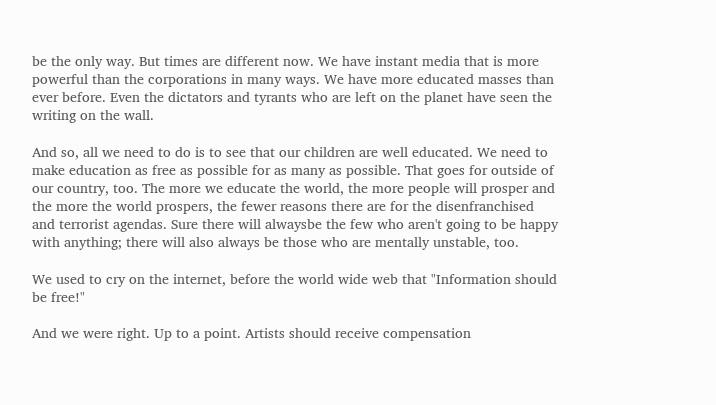be the only way. But times are different now. We have instant media that is more powerful than the corporations in many ways. We have more educated masses than ever before. Even the dictators and tyrants who are left on the planet have seen the writing on the wall.

And so, all we need to do is to see that our children are well educated. We need to make education as free as possible for as many as possible. That goes for outside of our country, too. The more we educate the world, the more people will prosper and the more the world prospers, the fewer reasons there are for the disenfranchised and terrorist agendas. Sure there will alwaysbe the few who aren't going to be happy with anything; there will also always be those who are mentally unstable, too.

We used to cry on the internet, before the world wide web that "Information should be free!"

And we were right. Up to a point. Artists should receive compensation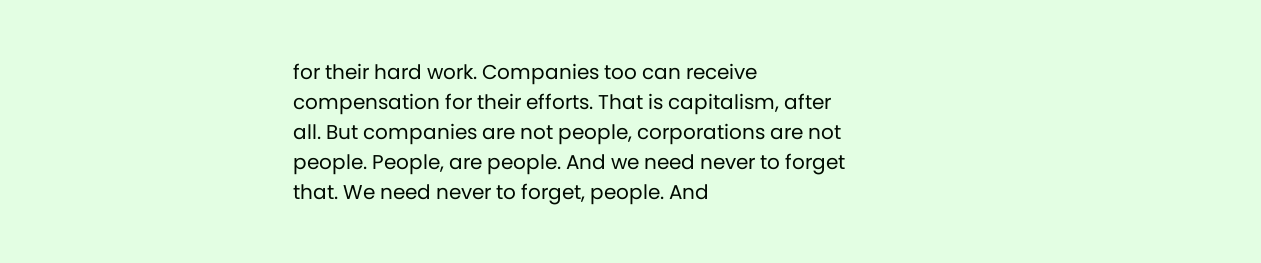for their hard work. Companies too can receive compensation for their efforts. That is capitalism, after all. But companies are not people, corporations are not people. People, are people. And we need never to forget that. We need never to forget, people. And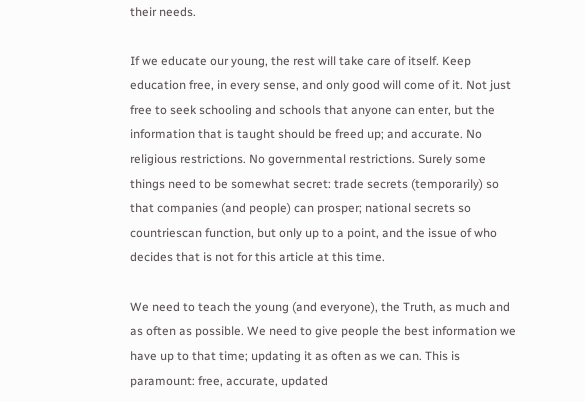their needs.

If we educate our young, the rest will take care of itself. Keep education free, in every sense, and only good will come of it. Not just free to seek schooling and schools that anyone can enter, but the information that is taught should be freed up; and accurate. No religious restrictions. No governmental restrictions. Surely some things need to be somewhat secret: trade secrets (temporarily) so that companies (and people) can prosper; national secrets so countriescan function, but only up to a point, and the issue of who decides that is not for this article at this time.

We need to teach the young (and everyone), the Truth, as much and as often as possible. We need to give people the best information we have up to that time; updating it as often as we can. This is paramount: free, accurate, updated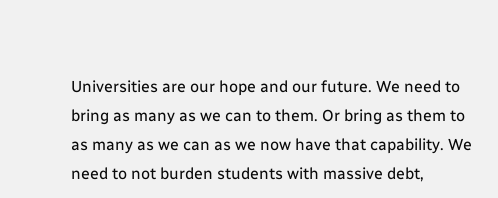Universities are our hope and our future. We need to bring as many as we can to them. Or bring as them to as many as we can as we now have that capability. We need to not burden students with massive debt,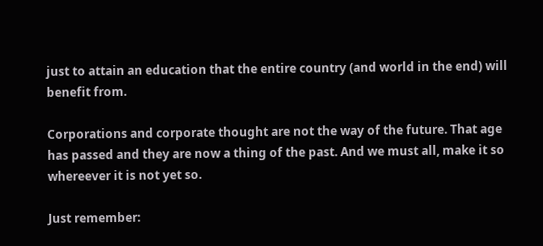just to attain an education that the entire country (and world in the end) will benefit from.

Corporations and corporate thought are not the way of the future. That age has passed and they are now a thing of the past. And we must all, make it so whereever it is not yet so.

Just remember: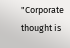"Corporate thought is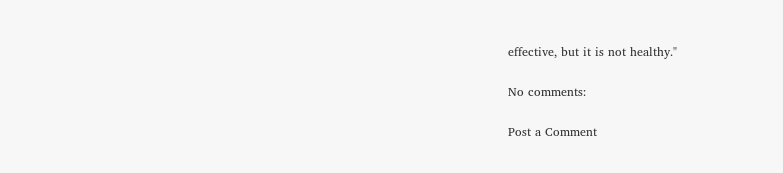effective, but it is not healthy."

No comments:

Post a Comment